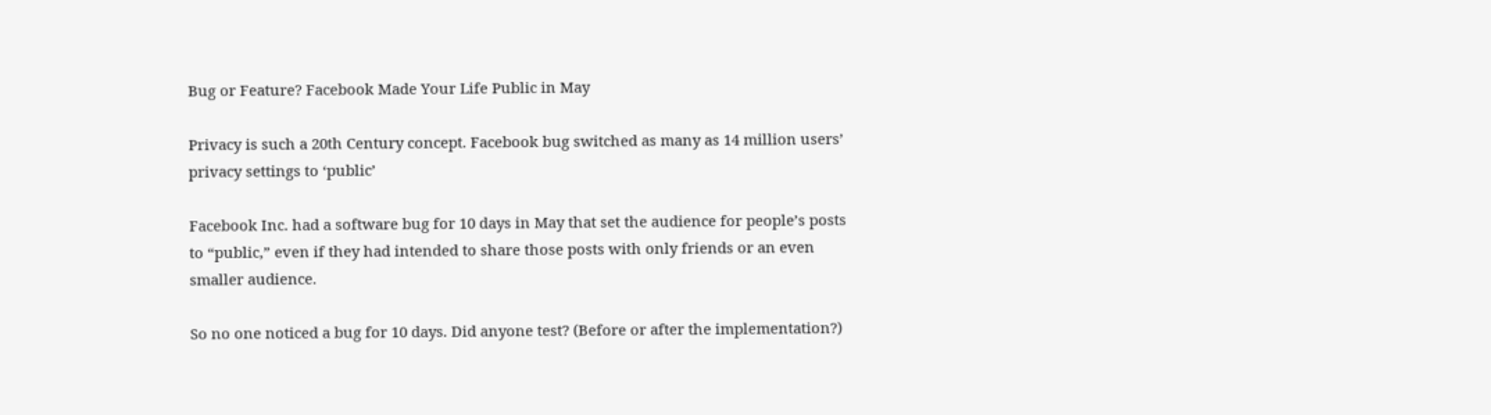Bug or Feature? Facebook Made Your Life Public in May

Privacy is such a 20th Century concept. Facebook bug switched as many as 14 million users’ privacy settings to ‘public’

Facebook Inc. had a software bug for 10 days in May that set the audience for people’s posts to “public,” even if they had intended to share those posts with only friends or an even smaller audience.

So no one noticed a bug for 10 days. Did anyone test? (Before or after the implementation?)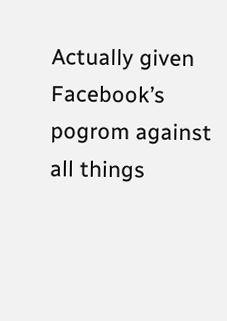Actually given Facebook’s pogrom against all things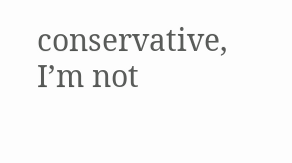conservative, I’m not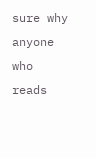sure why anyone who reads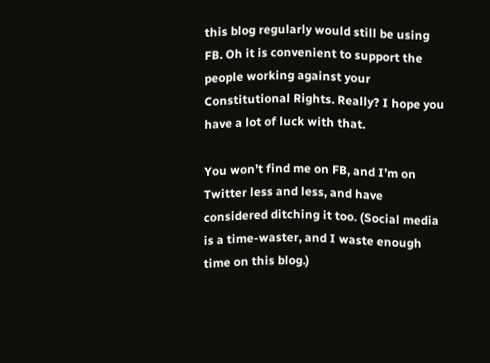this blog regularly would still be using FB. Oh it is convenient to support the people working against your Constitutional Rights. Really? I hope you have a lot of luck with that.

You won’t find me on FB, and I’m on Twitter less and less, and have considered ditching it too. (Social media is a time-waster, and I waste enough time on this blog.)